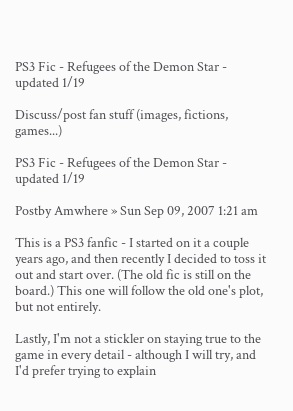PS3 Fic - Refugees of the Demon Star - updated 1/19

Discuss/post fan stuff (images, fictions, games...)

PS3 Fic - Refugees of the Demon Star - updated 1/19

Postby Amwhere » Sun Sep 09, 2007 1:21 am

This is a PS3 fanfic - I started on it a couple years ago, and then recently I decided to toss it out and start over. (The old fic is still on the board.) This one will follow the old one's plot, but not entirely.

Lastly, I'm not a stickler on staying true to the game in every detail - although I will try, and I'd prefer trying to explain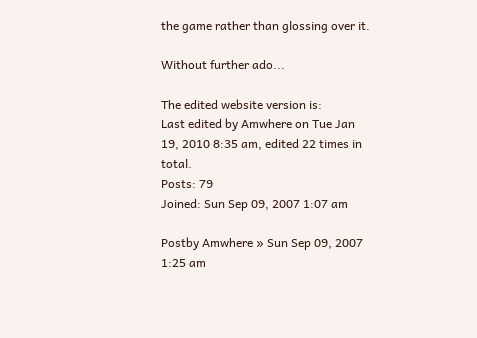the game rather than glossing over it.

Without further ado...

The edited website version is:
Last edited by Amwhere on Tue Jan 19, 2010 8:35 am, edited 22 times in total.
Posts: 79
Joined: Sun Sep 09, 2007 1:07 am

Postby Amwhere » Sun Sep 09, 2007 1:25 am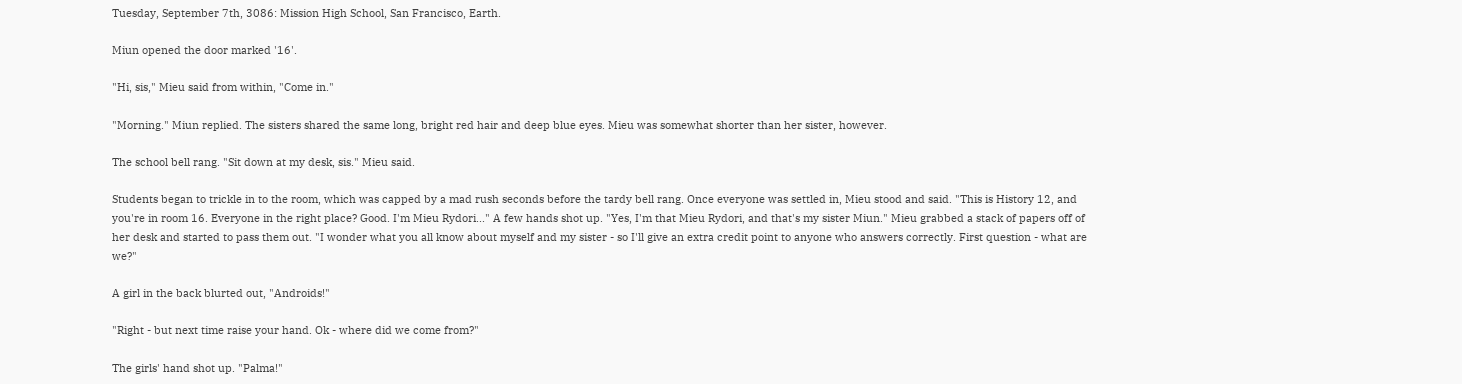Tuesday, September 7th, 3086: Mission High School, San Francisco, Earth.

Miun opened the door marked '16'.

"Hi, sis," Mieu said from within, "Come in."

"Morning." Miun replied. The sisters shared the same long, bright red hair and deep blue eyes. Mieu was somewhat shorter than her sister, however.

The school bell rang. "Sit down at my desk, sis." Mieu said.

Students began to trickle in to the room, which was capped by a mad rush seconds before the tardy bell rang. Once everyone was settled in, Mieu stood and said. "This is History 12, and you're in room 16. Everyone in the right place? Good. I'm Mieu Rydori..." A few hands shot up. "Yes, I'm that Mieu Rydori, and that's my sister Miun." Mieu grabbed a stack of papers off of her desk and started to pass them out. "I wonder what you all know about myself and my sister - so I'll give an extra credit point to anyone who answers correctly. First question - what are we?"

A girl in the back blurted out, "Androids!"

"Right - but next time raise your hand. Ok - where did we come from?"

The girls' hand shot up. "Palma!"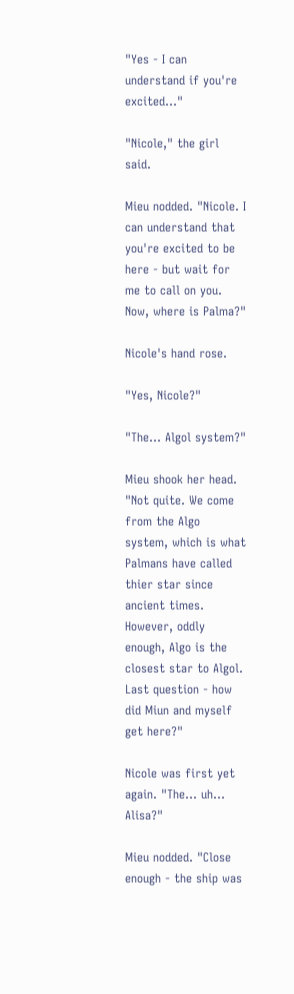"Yes - I can understand if you're excited..."

"Nicole," the girl said.

Mieu nodded. "Nicole. I can understand that you're excited to be here - but wait for me to call on you. Now, where is Palma?"

Nicole's hand rose.

"Yes, Nicole?"

"The... Algol system?"

Mieu shook her head. "Not quite. We come from the Algo system, which is what Palmans have called thier star since ancient times. However, oddly enough, Algo is the closest star to Algol. Last question - how did Miun and myself get here?"

Nicole was first yet again. "The... uh... Alisa?"

Mieu nodded. "Close enough - the ship was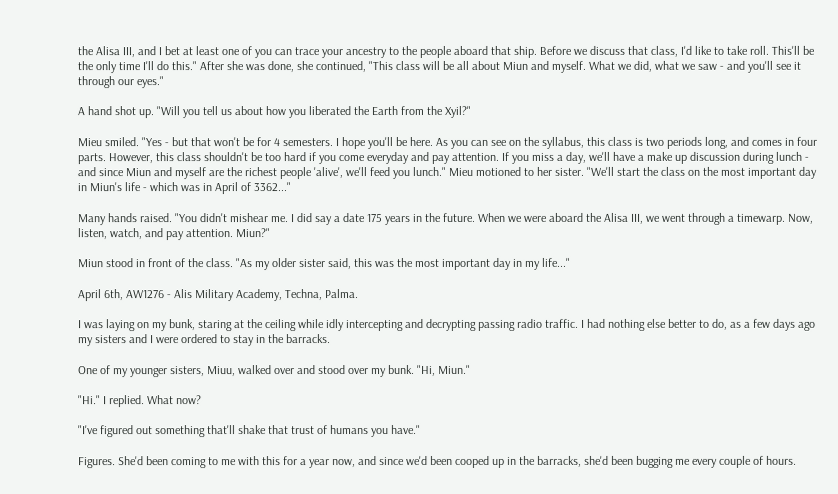the Alisa III, and I bet at least one of you can trace your ancestry to the people aboard that ship. Before we discuss that class, I'd like to take roll. This'll be the only time I'll do this." After she was done, she continued, "This class will be all about Miun and myself. What we did, what we saw - and you'll see it through our eyes."

A hand shot up. "Will you tell us about how you liberated the Earth from the Xyil?"

Mieu smiled. "Yes - but that won't be for 4 semesters. I hope you'll be here. As you can see on the syllabus, this class is two periods long, and comes in four parts. However, this class shouldn't be too hard if you come everyday and pay attention. If you miss a day, we'll have a make up discussion during lunch - and since Miun and myself are the richest people 'alive', we'll feed you lunch." Mieu motioned to her sister. "We'll start the class on the most important day in Miun's life - which was in April of 3362..."

Many hands raised. "You didn't mishear me. I did say a date 175 years in the future. When we were aboard the Alisa III, we went through a timewarp. Now, listen, watch, and pay attention. Miun?"

Miun stood in front of the class. "As my older sister said, this was the most important day in my life..."

April 6th, AW1276 - Alis Military Academy, Techna, Palma.

I was laying on my bunk, staring at the ceiling while idly intercepting and decrypting passing radio traffic. I had nothing else better to do, as a few days ago my sisters and I were ordered to stay in the barracks.

One of my younger sisters, Miuu, walked over and stood over my bunk. "Hi, Miun."

"Hi." I replied. What now?

"I've figured out something that'll shake that trust of humans you have."

Figures. She'd been coming to me with this for a year now, and since we'd been cooped up in the barracks, she'd been bugging me every couple of hours.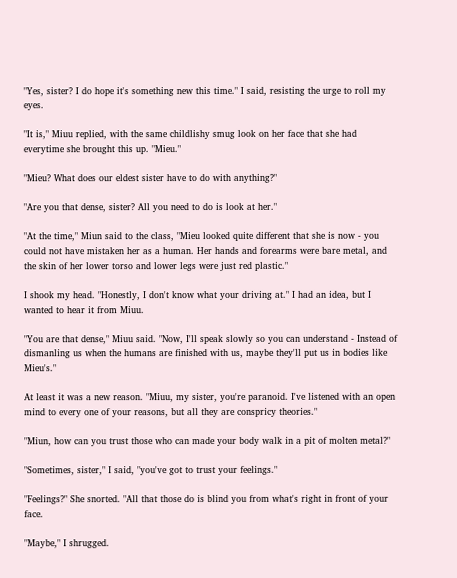"Yes, sister? I do hope it's something new this time." I said, resisting the urge to roll my eyes.

"It is," Miuu replied, with the same childlishy smug look on her face that she had everytime she brought this up. "Mieu."

"Mieu? What does our eldest sister have to do with anything?"

"Are you that dense, sister? All you need to do is look at her."

"At the time," Miun said to the class, "Mieu looked quite different that she is now - you could not have mistaken her as a human. Her hands and forearms were bare metal, and the skin of her lower torso and lower legs were just red plastic."

I shook my head. "Honestly, I don't know what your driving at." I had an idea, but I wanted to hear it from Miuu.

"You are that dense," Miuu said. "Now, I'll speak slowly so you can understand - Instead of dismanling us when the humans are finished with us, maybe they'll put us in bodies like Mieu's."

At least it was a new reason. "Miuu, my sister, you're paranoid. I've listened with an open mind to every one of your reasons, but all they are conspricy theories."

"Miun, how can you trust those who can made your body walk in a pit of molten metal?"

"Sometimes, sister," I said, "you've got to trust your feelings."

"Feelings?" She snorted. "All that those do is blind you from what's right in front of your face.

"Maybe," I shrugged.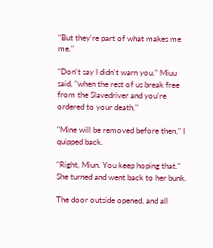"But they're part of what makes me me."

"Don't say I didn't warn you," Miuu said, "when the rest of us break free from the Slavedriver and you're ordered to your death."

"Mine will be removed before then," I quipped back.

"Right, Miun. You keep hoping that." She turned and went back to her bunk.

The door outside opened, and all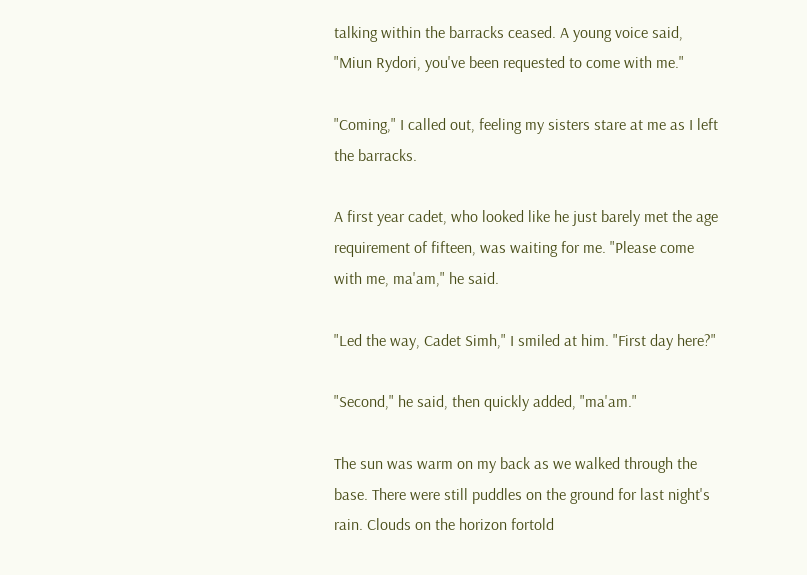talking within the barracks ceased. A young voice said, "Miun Rydori, you've been requested to come with me."

"Coming," I called out, feeling my sisters stare at me as I left the barracks.

A first year cadet, who looked like he just barely met the age requirement of fifteen, was waiting for me. "Please come with me, ma'am," he said.

"Led the way, Cadet Simh," I smiled at him. "First day here?"

"Second," he said, then quickly added, "ma'am."

The sun was warm on my back as we walked through the base. There were still puddles on the ground for last night's rain. Clouds on the horizon fortold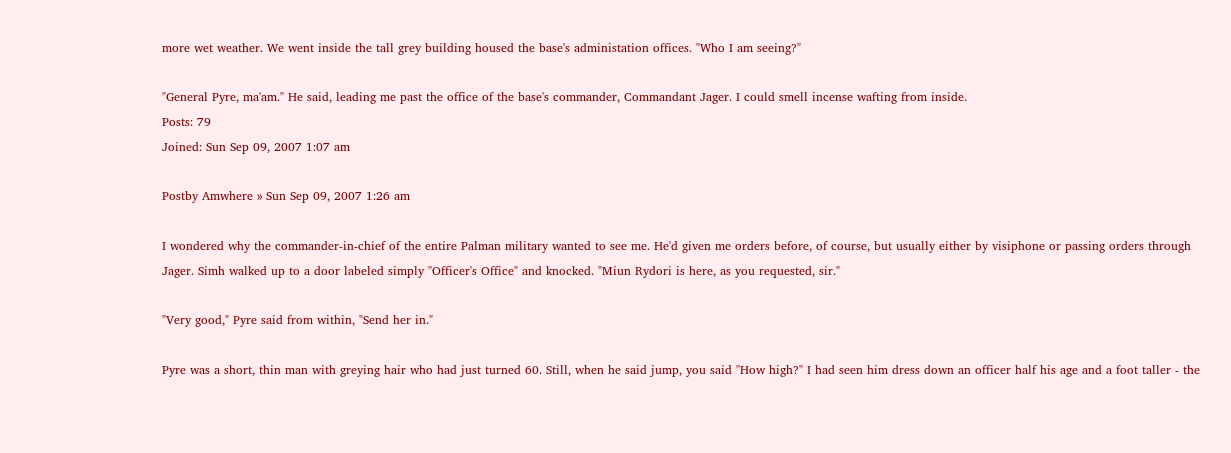more wet weather. We went inside the tall grey building housed the base's administation offices. "Who I am seeing?"

"General Pyre, ma'am." He said, leading me past the office of the base's commander, Commandant Jager. I could smell incense wafting from inside.
Posts: 79
Joined: Sun Sep 09, 2007 1:07 am

Postby Amwhere » Sun Sep 09, 2007 1:26 am

I wondered why the commander-in-chief of the entire Palman military wanted to see me. He'd given me orders before, of course, but usually either by visiphone or passing orders through Jager. Simh walked up to a door labeled simply "Officer's Office" and knocked. "Miun Rydori is here, as you requested, sir."

"Very good," Pyre said from within, "Send her in."

Pyre was a short, thin man with greying hair who had just turned 60. Still, when he said jump, you said "How high?" I had seen him dress down an officer half his age and a foot taller - the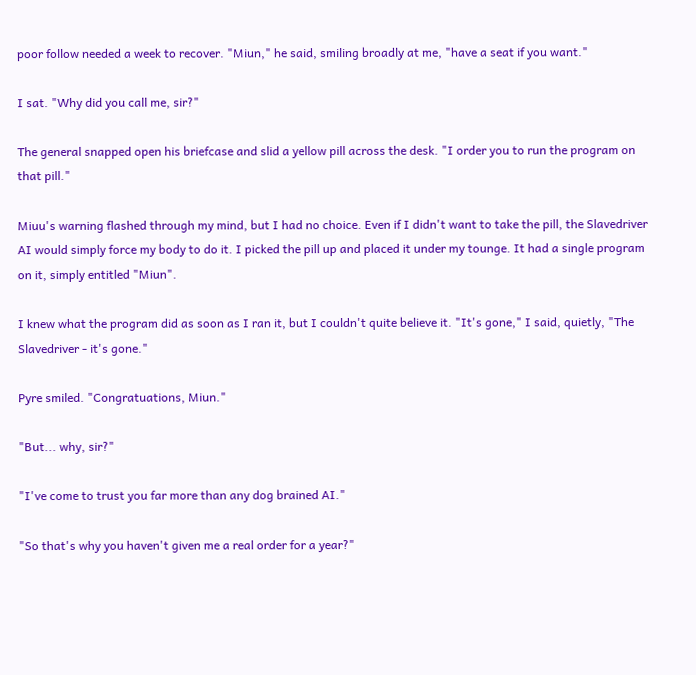poor follow needed a week to recover. "Miun," he said, smiling broadly at me, "have a seat if you want."

I sat. "Why did you call me, sir?"

The general snapped open his briefcase and slid a yellow pill across the desk. "I order you to run the program on that pill."

Miuu's warning flashed through my mind, but I had no choice. Even if I didn't want to take the pill, the Slavedriver AI would simply force my body to do it. I picked the pill up and placed it under my tounge. It had a single program on it, simply entitled "Miun".

I knew what the program did as soon as I ran it, but I couldn't quite believe it. "It's gone," I said, quietly, "The Slavedriver - it's gone."

Pyre smiled. "Congratuations, Miun."

"But... why, sir?"

"I've come to trust you far more than any dog brained AI."

"So that's why you haven't given me a real order for a year?"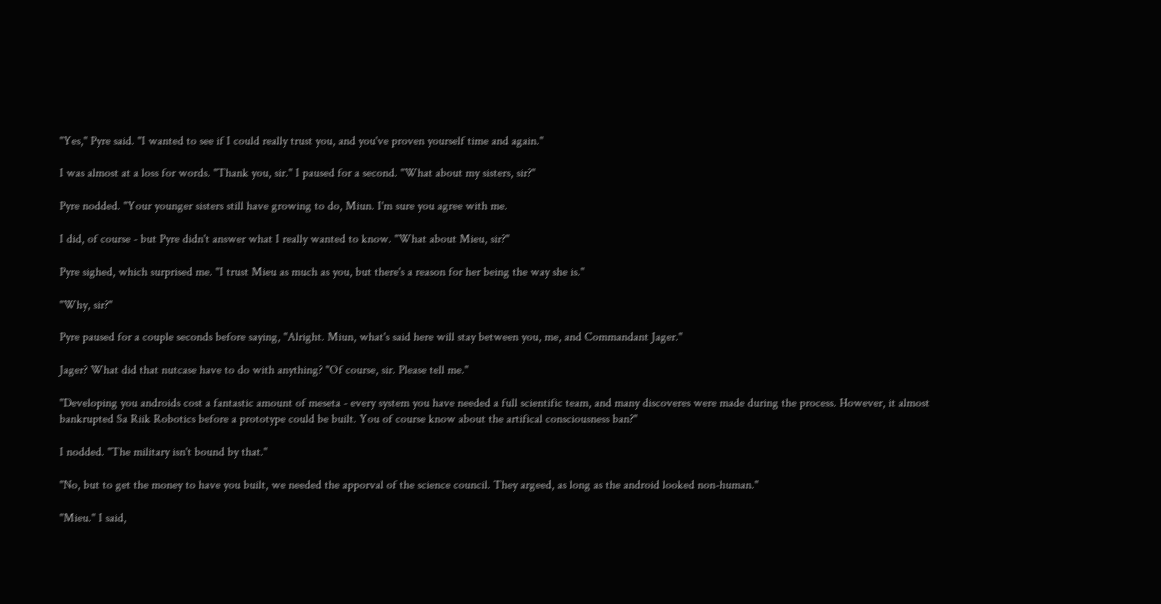"Yes," Pyre said. "I wanted to see if I could really trust you, and you've proven yourself time and again."

I was almost at a loss for words. "Thank you, sir." I paused for a second. "What about my sisters, sir?"

Pyre nodded. "Your younger sisters still have growing to do, Miun. I'm sure you agree with me.

I did, of course - but Pyre didn't answer what I really wanted to know. "What about Mieu, sir?"

Pyre sighed, which surprised me. "I trust Mieu as much as you, but there's a reason for her being the way she is."

"Why, sir?"

Pyre paused for a couple seconds before saying, "Alright. Miun, what's said here will stay between you, me, and Commandant Jager."

Jager? What did that nutcase have to do with anything? "Of course, sir. Please tell me."

"Developing you androids cost a fantastic amount of meseta - every system you have needed a full scientific team, and many discoveres were made during the process. However, it almost bankrupted Sa Riik Robotics before a prototype could be built. You of course know about the artifical consciousness ban?"

I nodded. "The military isn't bound by that."

"No, but to get the money to have you built, we needed the apporval of the science council. They argeed, as long as the android looked non-human."

"Mieu." I said,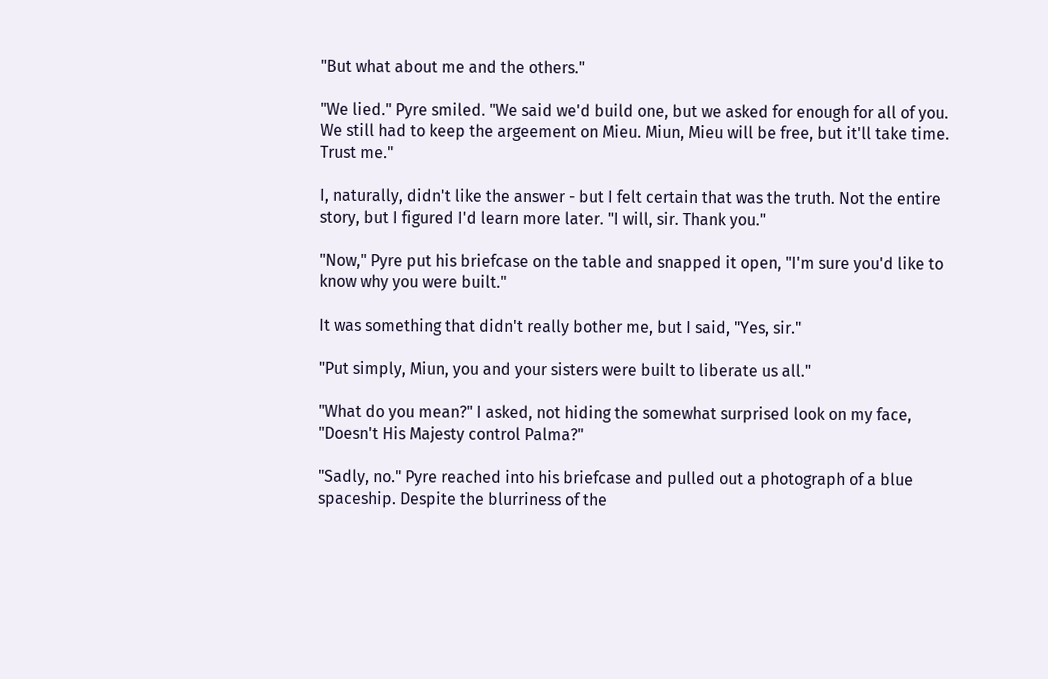"But what about me and the others."

"We lied." Pyre smiled. "We said we'd build one, but we asked for enough for all of you. We still had to keep the argeement on Mieu. Miun, Mieu will be free, but it'll take time. Trust me."

I, naturally, didn't like the answer - but I felt certain that was the truth. Not the entire story, but I figured I'd learn more later. "I will, sir. Thank you."

"Now," Pyre put his briefcase on the table and snapped it open, "I'm sure you'd like to know why you were built."

It was something that didn't really bother me, but I said, "Yes, sir."

"Put simply, Miun, you and your sisters were built to liberate us all."

"What do you mean?" I asked, not hiding the somewhat surprised look on my face, "Doesn't His Majesty control Palma?"

"Sadly, no." Pyre reached into his briefcase and pulled out a photograph of a blue spaceship. Despite the blurriness of the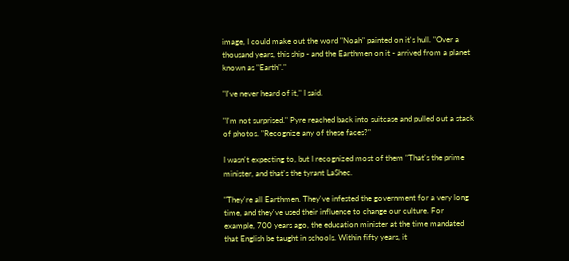image, I could make out the word "Noah" painted on it's hull. "Over a thousand years, this ship - and the Earthmen on it - arrived from a planet known as "Earth"."

"I've never heard of it," I said.

"I'm not surprised." Pyre reached back into suitcase and pulled out a stack of photos. "Recognize any of these faces?"

I wasn't expecting to, but I recognized most of them "That's the prime minister, and that's the tyrant LaShec.

"They're all Earthmen. They've infested the government for a very long time, and they've used their influence to change our culture. For example, 700 years ago, the education minister at the time mandated that English be taught in schools. Within fifty years, it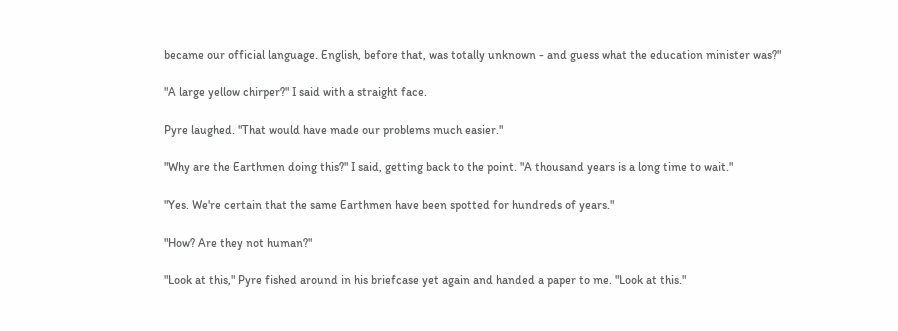became our official language. English, before that, was totally unknown - and guess what the education minister was?"

"A large yellow chirper?" I said with a straight face.

Pyre laughed. "That would have made our problems much easier."

"Why are the Earthmen doing this?" I said, getting back to the point. "A thousand years is a long time to wait."

"Yes. We're certain that the same Earthmen have been spotted for hundreds of years."

"How? Are they not human?"

"Look at this," Pyre fished around in his briefcase yet again and handed a paper to me. "Look at this."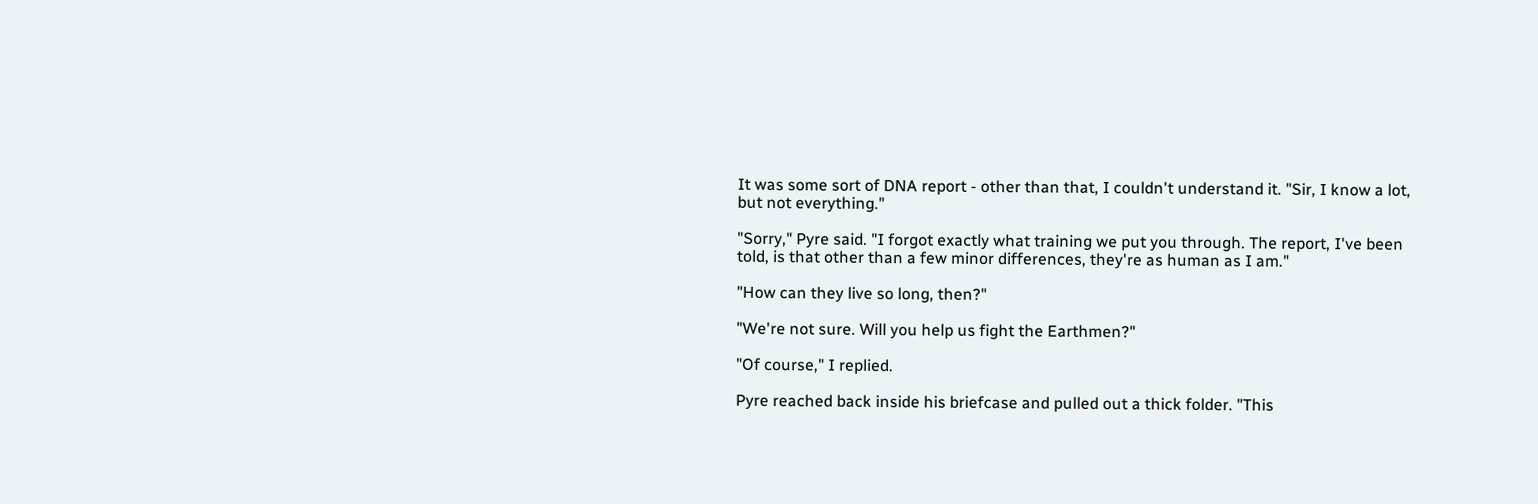It was some sort of DNA report - other than that, I couldn't understand it. "Sir, I know a lot, but not everything."

"Sorry," Pyre said. "I forgot exactly what training we put you through. The report, I've been told, is that other than a few minor differences, they're as human as I am."

"How can they live so long, then?"

"We're not sure. Will you help us fight the Earthmen?"

"Of course," I replied.

Pyre reached back inside his briefcase and pulled out a thick folder. "This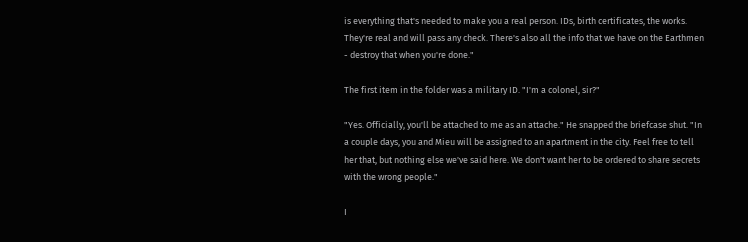is everything that's needed to make you a real person. IDs, birth certificates, the works. They're real and will pass any check. There's also all the info that we have on the Earthmen - destroy that when you're done."

The first item in the folder was a military ID. "I'm a colonel, sir?"

"Yes. Officially, you'll be attached to me as an attache." He snapped the briefcase shut. "In a couple days, you and Mieu will be assigned to an apartment in the city. Feel free to tell her that, but nothing else we've said here. We don't want her to be ordered to share secrets with the wrong people."

I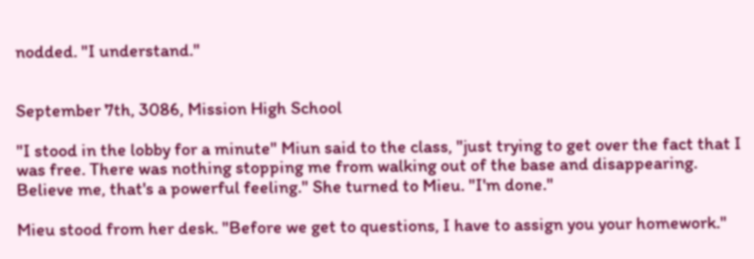nodded. "I understand."


September 7th, 3086, Mission High School

"I stood in the lobby for a minute" Miun said to the class, "just trying to get over the fact that I was free. There was nothing stopping me from walking out of the base and disappearing. Believe me, that's a powerful feeling." She turned to Mieu. "I'm done."

Mieu stood from her desk. "Before we get to questions, I have to assign you your homework."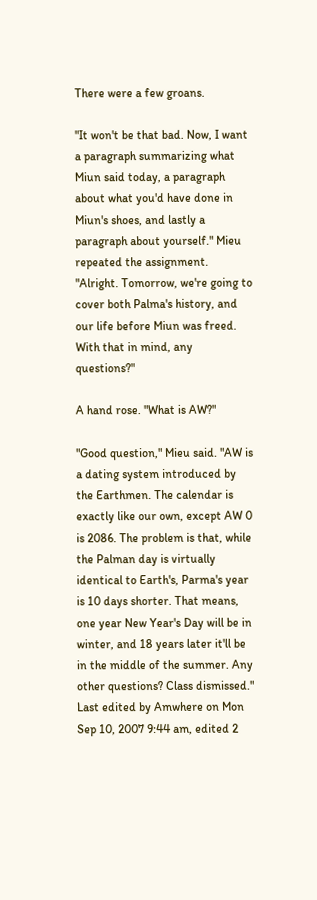There were a few groans.

"It won't be that bad. Now, I want a paragraph summarizing what Miun said today, a paragraph about what you'd have done in Miun's shoes, and lastly a paragraph about yourself." Mieu repeated the assignment. "Alright. Tomorrow, we're going to cover both Palma's history, and our life before Miun was freed. With that in mind, any questions?"

A hand rose. "What is AW?"

"Good question," Mieu said. "AW is a dating system introduced by the Earthmen. The calendar is exactly like our own, except AW 0 is 2086. The problem is that, while the Palman day is virtually identical to Earth's, Parma's year is 10 days shorter. That means, one year New Year's Day will be in winter, and 18 years later it'll be in the middle of the summer. Any other questions? Class dismissed."
Last edited by Amwhere on Mon Sep 10, 2007 9:44 am, edited 2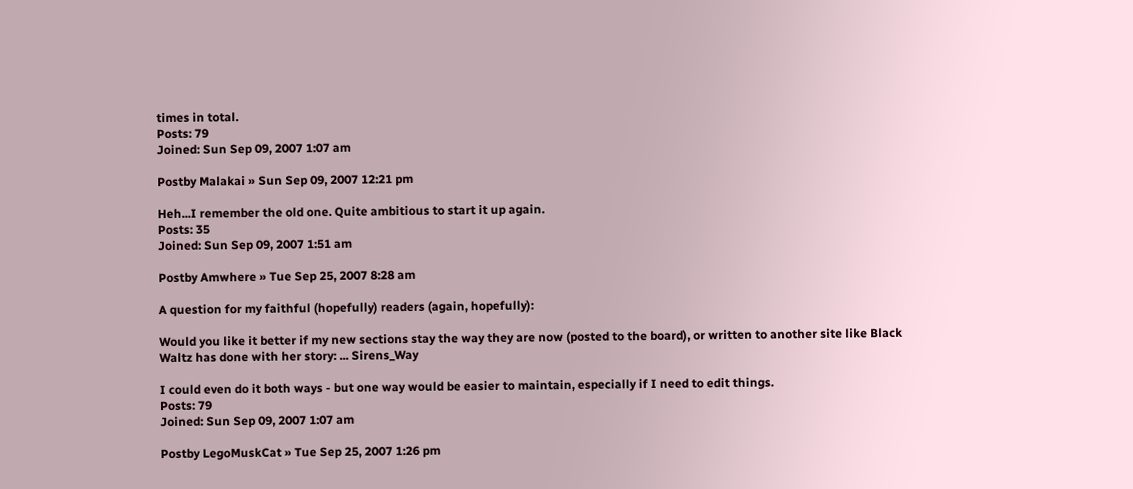times in total.
Posts: 79
Joined: Sun Sep 09, 2007 1:07 am

Postby Malakai » Sun Sep 09, 2007 12:21 pm

Heh...I remember the old one. Quite ambitious to start it up again.
Posts: 35
Joined: Sun Sep 09, 2007 1:51 am

Postby Amwhere » Tue Sep 25, 2007 8:28 am

A question for my faithful (hopefully) readers (again, hopefully):

Would you like it better if my new sections stay the way they are now (posted to the board), or written to another site like Black Waltz has done with her story: ... Sirens_Way

I could even do it both ways - but one way would be easier to maintain, especially if I need to edit things.
Posts: 79
Joined: Sun Sep 09, 2007 1:07 am

Postby LegoMuskCat » Tue Sep 25, 2007 1:26 pm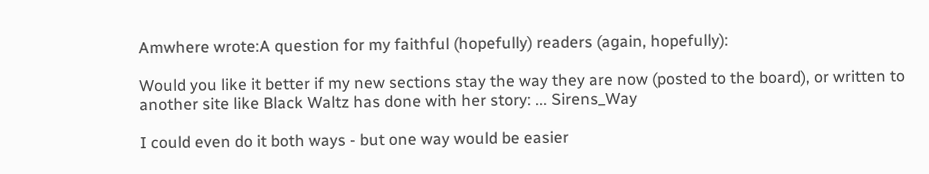Amwhere wrote:A question for my faithful (hopefully) readers (again, hopefully):

Would you like it better if my new sections stay the way they are now (posted to the board), or written to another site like Black Waltz has done with her story: ... Sirens_Way

I could even do it both ways - but one way would be easier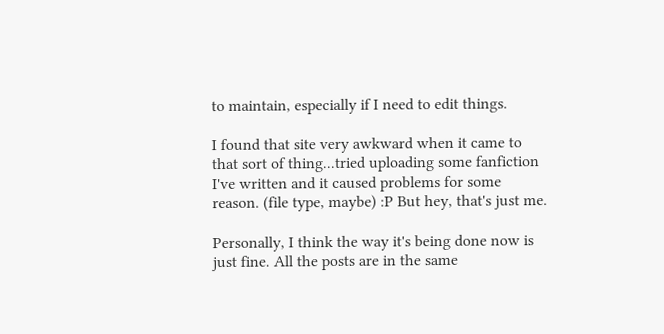to maintain, especially if I need to edit things.

I found that site very awkward when it came to that sort of thing...tried uploading some fanfiction I've written and it caused problems for some reason. (file type, maybe) :P But hey, that's just me.

Personally, I think the way it's being done now is just fine. All the posts are in the same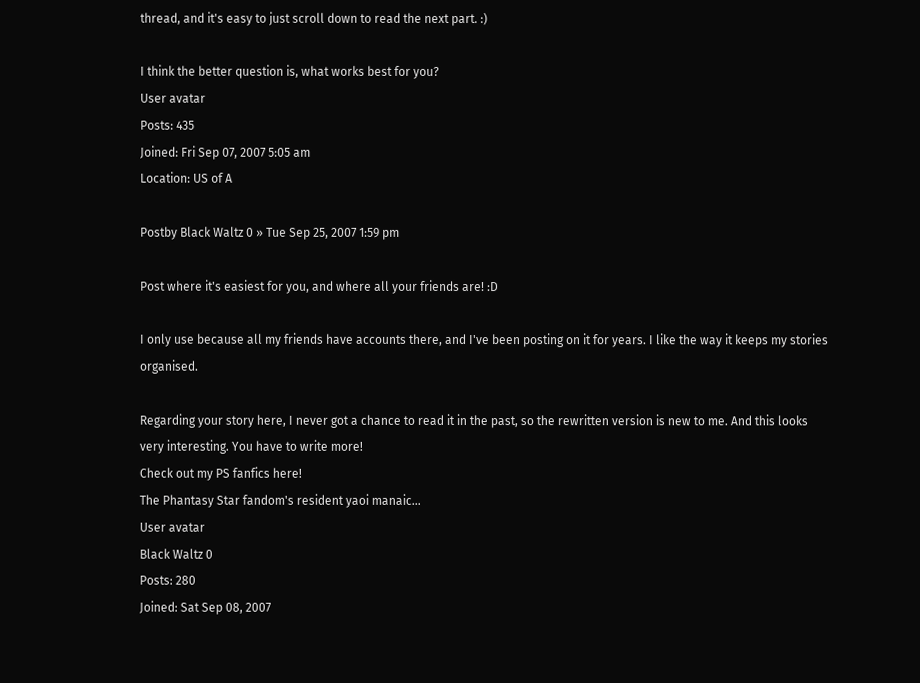thread, and it's easy to just scroll down to read the next part. :)

I think the better question is, what works best for you?
User avatar
Posts: 435
Joined: Fri Sep 07, 2007 5:05 am
Location: US of A

Postby Black Waltz 0 » Tue Sep 25, 2007 1:59 pm

Post where it's easiest for you, and where all your friends are! :D

I only use because all my friends have accounts there, and I've been posting on it for years. I like the way it keeps my stories organised.

Regarding your story here, I never got a chance to read it in the past, so the rewritten version is new to me. And this looks very interesting. You have to write more!
Check out my PS fanfics here!
The Phantasy Star fandom's resident yaoi manaic...
User avatar
Black Waltz 0
Posts: 280
Joined: Sat Sep 08, 2007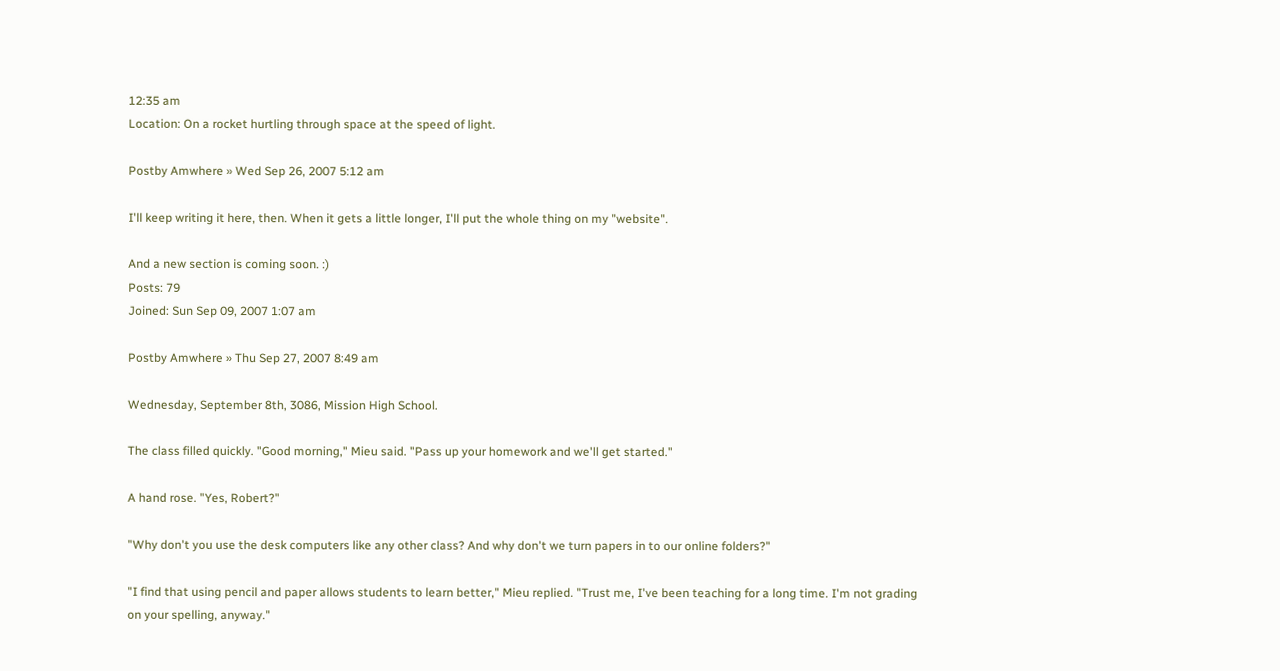12:35 am
Location: On a rocket hurtling through space at the speed of light.

Postby Amwhere » Wed Sep 26, 2007 5:12 am

I'll keep writing it here, then. When it gets a little longer, I'll put the whole thing on my "website".

And a new section is coming soon. :)
Posts: 79
Joined: Sun Sep 09, 2007 1:07 am

Postby Amwhere » Thu Sep 27, 2007 8:49 am

Wednesday, September 8th, 3086, Mission High School.

The class filled quickly. "Good morning," Mieu said. "Pass up your homework and we'll get started."

A hand rose. "Yes, Robert?"

"Why don't you use the desk computers like any other class? And why don't we turn papers in to our online folders?"

"I find that using pencil and paper allows students to learn better," Mieu replied. "Trust me, I've been teaching for a long time. I'm not grading on your spelling, anyway."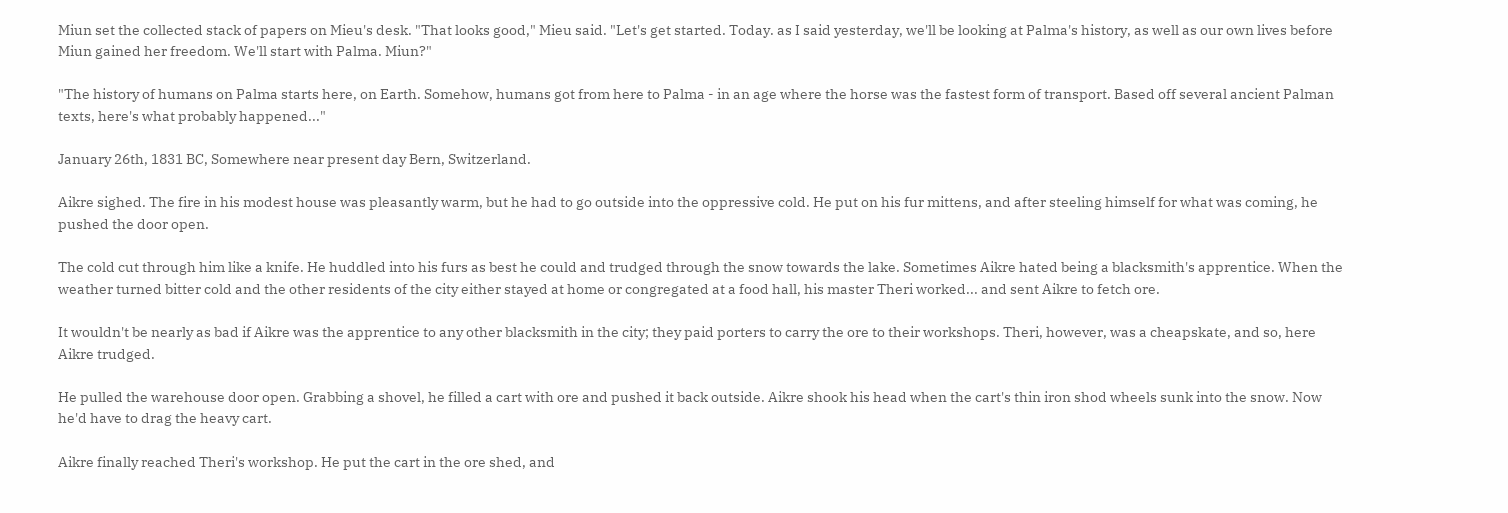Miun set the collected stack of papers on Mieu's desk. "That looks good," Mieu said. "Let's get started. Today. as I said yesterday, we'll be looking at Palma's history, as well as our own lives before Miun gained her freedom. We'll start with Palma. Miun?"

"The history of humans on Palma starts here, on Earth. Somehow, humans got from here to Palma - in an age where the horse was the fastest form of transport. Based off several ancient Palman texts, here's what probably happened..."

January 26th, 1831 BC, Somewhere near present day Bern, Switzerland.

Aikre sighed. The fire in his modest house was pleasantly warm, but he had to go outside into the oppressive cold. He put on his fur mittens, and after steeling himself for what was coming, he pushed the door open.

The cold cut through him like a knife. He huddled into his furs as best he could and trudged through the snow towards the lake. Sometimes Aikre hated being a blacksmith's apprentice. When the weather turned bitter cold and the other residents of the city either stayed at home or congregated at a food hall, his master Theri worked... and sent Aikre to fetch ore.

It wouldn't be nearly as bad if Aikre was the apprentice to any other blacksmith in the city; they paid porters to carry the ore to their workshops. Theri, however, was a cheapskate, and so, here Aikre trudged.

He pulled the warehouse door open. Grabbing a shovel, he filled a cart with ore and pushed it back outside. Aikre shook his head when the cart's thin iron shod wheels sunk into the snow. Now he'd have to drag the heavy cart.

Aikre finally reached Theri's workshop. He put the cart in the ore shed, and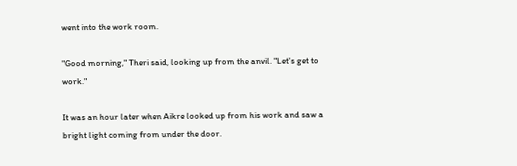went into the work room.

"Good morning," Theri said, looking up from the anvil. "Let's get to work."

It was an hour later when Aikre looked up from his work and saw a bright light coming from under the door.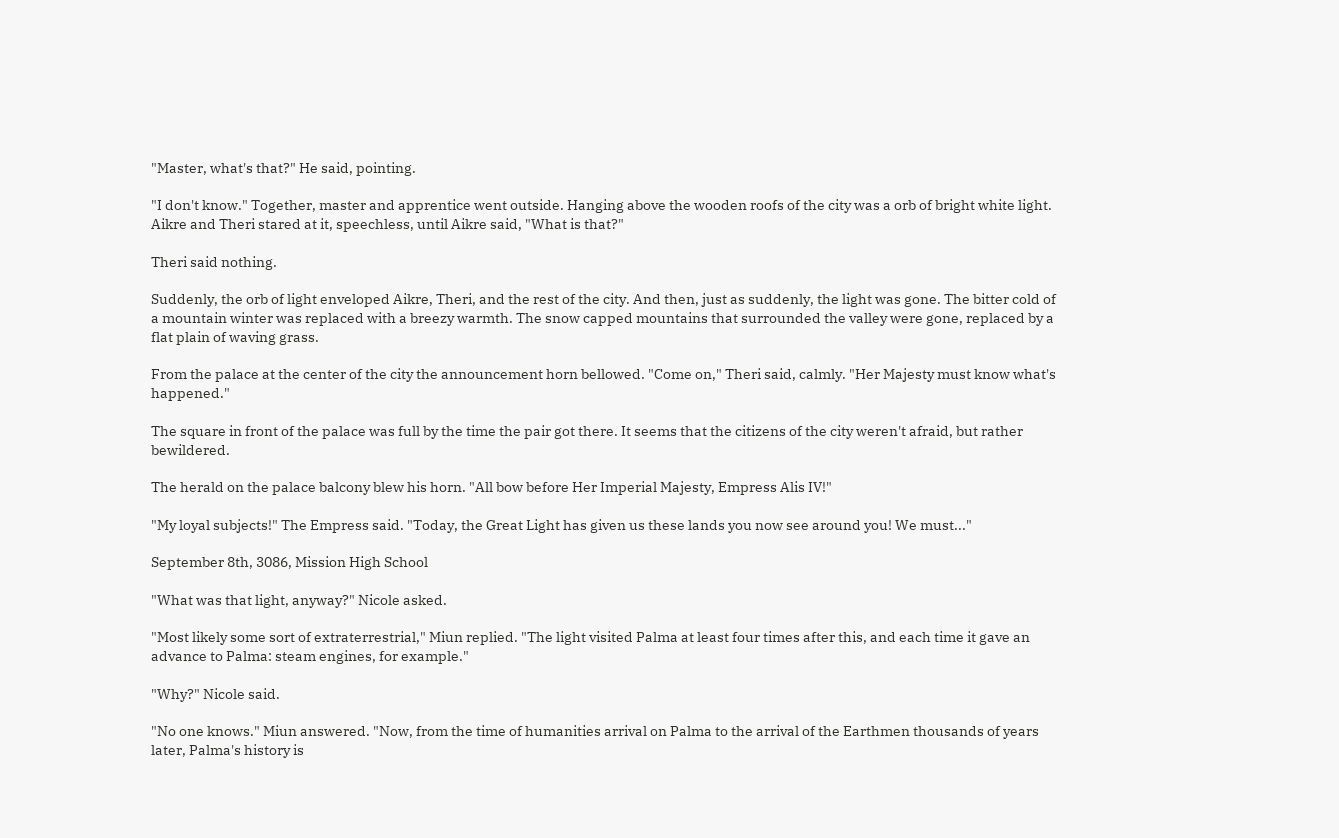"Master, what's that?" He said, pointing.

"I don't know." Together, master and apprentice went outside. Hanging above the wooden roofs of the city was a orb of bright white light. Aikre and Theri stared at it, speechless, until Aikre said, "What is that?"

Theri said nothing.

Suddenly, the orb of light enveloped Aikre, Theri, and the rest of the city. And then, just as suddenly, the light was gone. The bitter cold of a mountain winter was replaced with a breezy warmth. The snow capped mountains that surrounded the valley were gone, replaced by a flat plain of waving grass.

From the palace at the center of the city the announcement horn bellowed. "Come on," Theri said, calmly. "Her Majesty must know what's happened."

The square in front of the palace was full by the time the pair got there. It seems that the citizens of the city weren't afraid, but rather bewildered.

The herald on the palace balcony blew his horn. "All bow before Her Imperial Majesty, Empress Alis IV!"

"My loyal subjects!" The Empress said. "Today, the Great Light has given us these lands you now see around you! We must..."

September 8th, 3086, Mission High School

"What was that light, anyway?" Nicole asked.

"Most likely some sort of extraterrestrial," Miun replied. "The light visited Palma at least four times after this, and each time it gave an advance to Palma: steam engines, for example."

"Why?" Nicole said.

"No one knows." Miun answered. "Now, from the time of humanities arrival on Palma to the arrival of the Earthmen thousands of years later, Palma's history is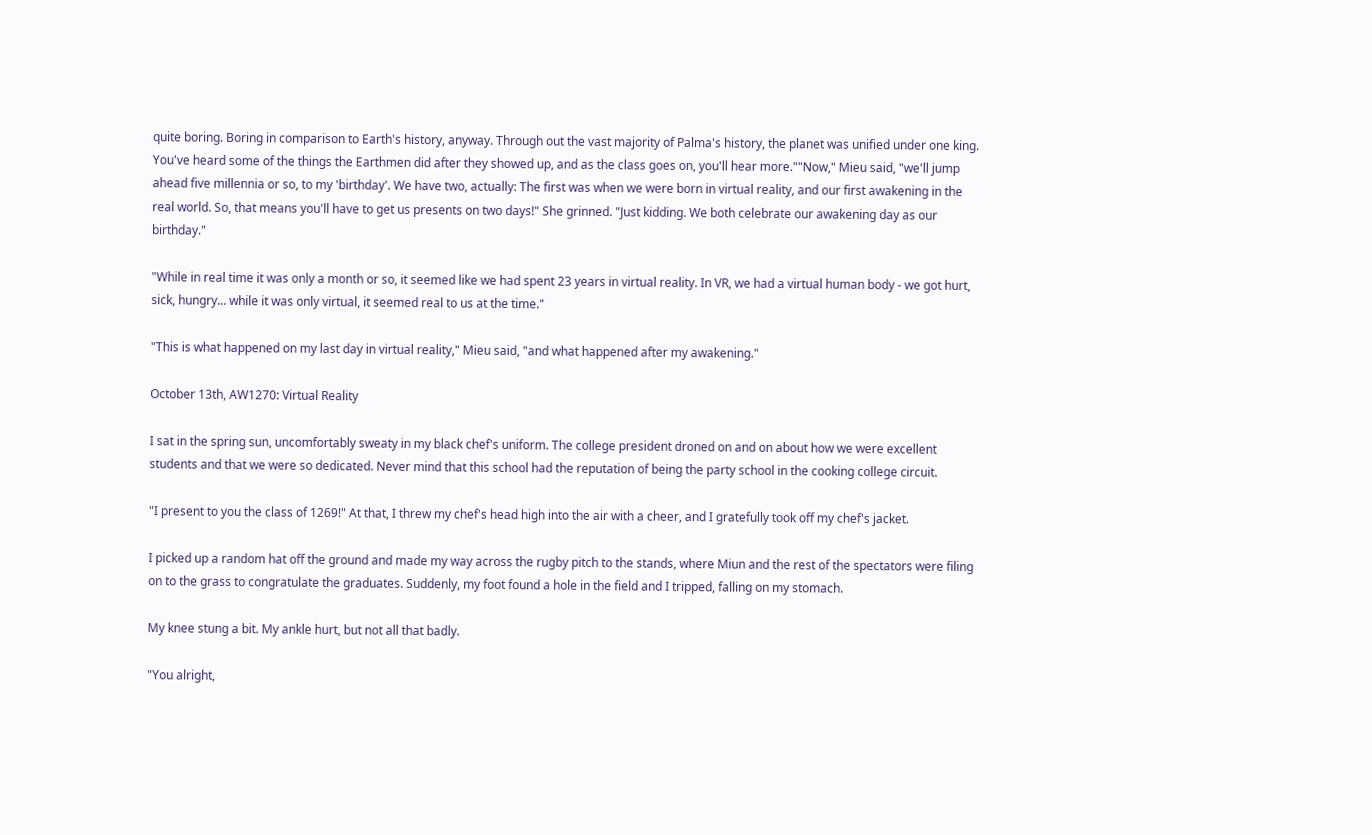quite boring. Boring in comparison to Earth's history, anyway. Through out the vast majority of Palma's history, the planet was unified under one king. You've heard some of the things the Earthmen did after they showed up, and as the class goes on, you'll hear more.""Now," Mieu said, "we'll jump ahead five millennia or so, to my 'birthday'. We have two, actually: The first was when we were born in virtual reality, and our first awakening in the real world. So, that means you'll have to get us presents on two days!" She grinned. "Just kidding. We both celebrate our awakening day as our birthday."

"While in real time it was only a month or so, it seemed like we had spent 23 years in virtual reality. In VR, we had a virtual human body - we got hurt, sick, hungry... while it was only virtual, it seemed real to us at the time."

"This is what happened on my last day in virtual reality," Mieu said, "and what happened after my awakening."

October 13th, AW1270: Virtual Reality

I sat in the spring sun, uncomfortably sweaty in my black chef's uniform. The college president droned on and on about how we were excellent students and that we were so dedicated. Never mind that this school had the reputation of being the party school in the cooking college circuit.

"I present to you the class of 1269!" At that, I threw my chef's head high into the air with a cheer, and I gratefully took off my chef's jacket.

I picked up a random hat off the ground and made my way across the rugby pitch to the stands, where Miun and the rest of the spectators were filing on to the grass to congratulate the graduates. Suddenly, my foot found a hole in the field and I tripped, falling on my stomach.

My knee stung a bit. My ankle hurt, but not all that badly.

"You alright,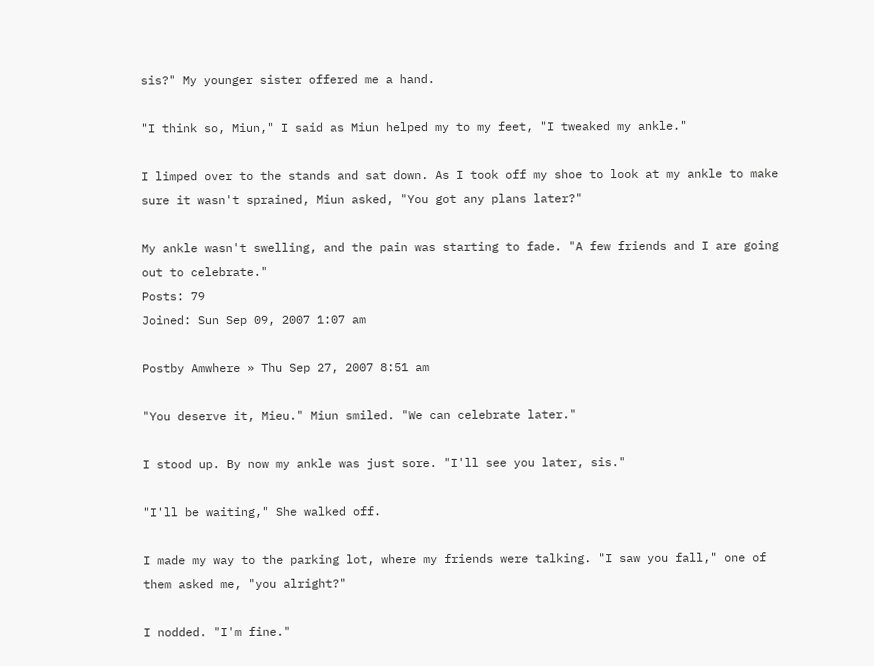sis?" My younger sister offered me a hand.

"I think so, Miun," I said as Miun helped my to my feet, "I tweaked my ankle."

I limped over to the stands and sat down. As I took off my shoe to look at my ankle to make sure it wasn't sprained, Miun asked, "You got any plans later?"

My ankle wasn't swelling, and the pain was starting to fade. "A few friends and I are going out to celebrate."
Posts: 79
Joined: Sun Sep 09, 2007 1:07 am

Postby Amwhere » Thu Sep 27, 2007 8:51 am

"You deserve it, Mieu." Miun smiled. "We can celebrate later."

I stood up. By now my ankle was just sore. "I'll see you later, sis."

"I'll be waiting," She walked off.

I made my way to the parking lot, where my friends were talking. "I saw you fall," one of them asked me, "you alright?"

I nodded. "I'm fine."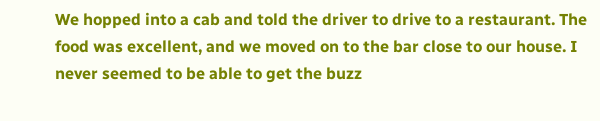We hopped into a cab and told the driver to drive to a restaurant. The food was excellent, and we moved on to the bar close to our house. I never seemed to be able to get the buzz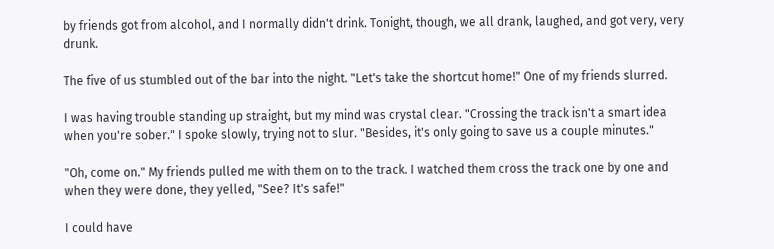by friends got from alcohol, and I normally didn't drink. Tonight, though, we all drank, laughed, and got very, very drunk.

The five of us stumbled out of the bar into the night. "Let's take the shortcut home!" One of my friends slurred.

I was having trouble standing up straight, but my mind was crystal clear. "Crossing the track isn't a smart idea when you're sober." I spoke slowly, trying not to slur. "Besides, it's only going to save us a couple minutes."

"Oh, come on." My friends pulled me with them on to the track. I watched them cross the track one by one and when they were done, they yelled, "See? It's safe!"

I could have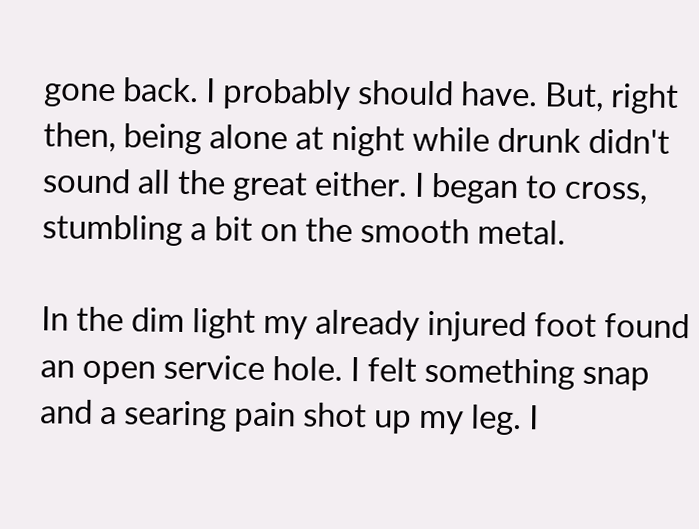gone back. I probably should have. But, right then, being alone at night while drunk didn't sound all the great either. I began to cross, stumbling a bit on the smooth metal.

In the dim light my already injured foot found an open service hole. I felt something snap and a searing pain shot up my leg. I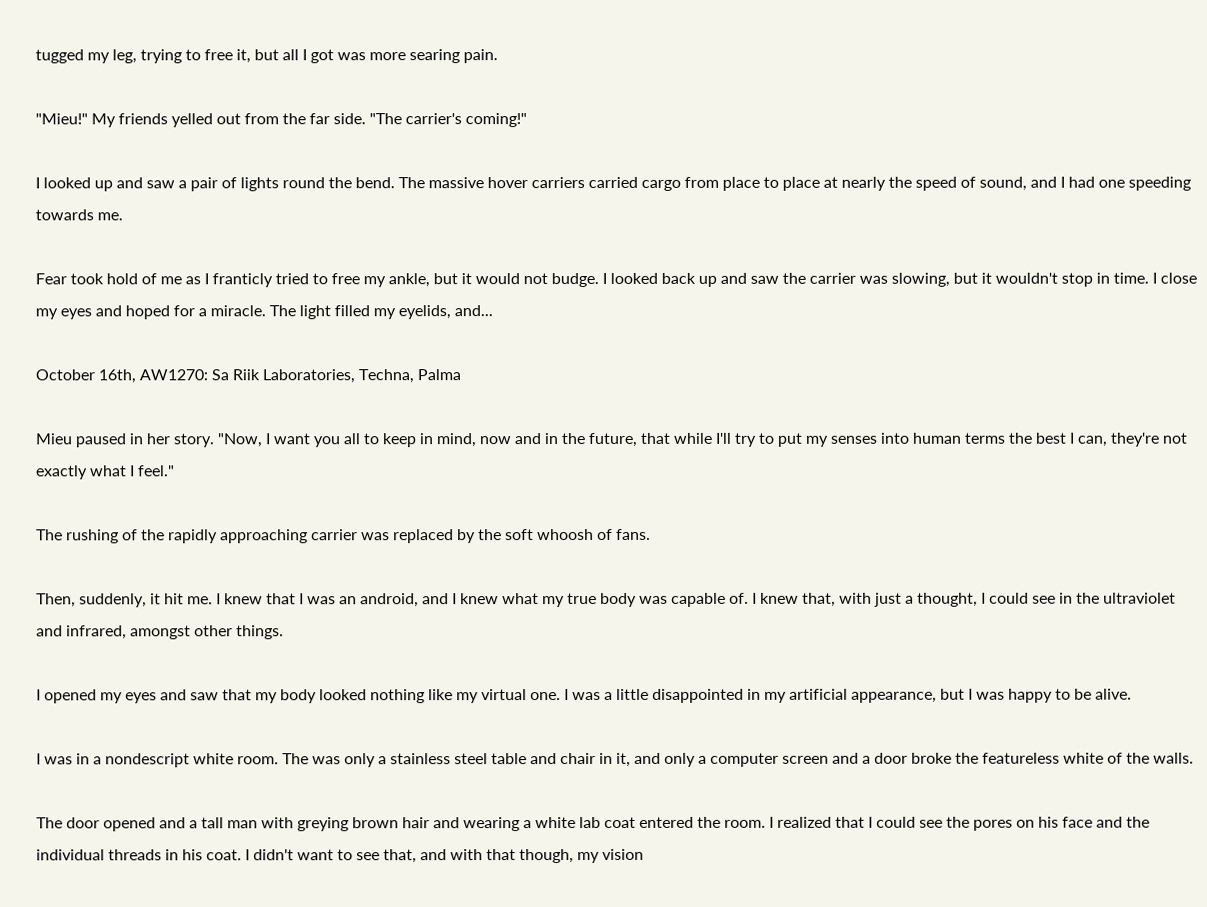tugged my leg, trying to free it, but all I got was more searing pain.

"Mieu!" My friends yelled out from the far side. "The carrier's coming!"

I looked up and saw a pair of lights round the bend. The massive hover carriers carried cargo from place to place at nearly the speed of sound, and I had one speeding towards me.

Fear took hold of me as I franticly tried to free my ankle, but it would not budge. I looked back up and saw the carrier was slowing, but it wouldn't stop in time. I close my eyes and hoped for a miracle. The light filled my eyelids, and...

October 16th, AW1270: Sa Riik Laboratories, Techna, Palma

Mieu paused in her story. "Now, I want you all to keep in mind, now and in the future, that while I'll try to put my senses into human terms the best I can, they're not exactly what I feel."

The rushing of the rapidly approaching carrier was replaced by the soft whoosh of fans.

Then, suddenly, it hit me. I knew that I was an android, and I knew what my true body was capable of. I knew that, with just a thought, I could see in the ultraviolet and infrared, amongst other things.

I opened my eyes and saw that my body looked nothing like my virtual one. I was a little disappointed in my artificial appearance, but I was happy to be alive.

I was in a nondescript white room. The was only a stainless steel table and chair in it, and only a computer screen and a door broke the featureless white of the walls.

The door opened and a tall man with greying brown hair and wearing a white lab coat entered the room. I realized that I could see the pores on his face and the individual threads in his coat. I didn't want to see that, and with that though, my vision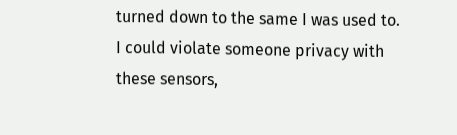turned down to the same I was used to. I could violate someone privacy with these sensors,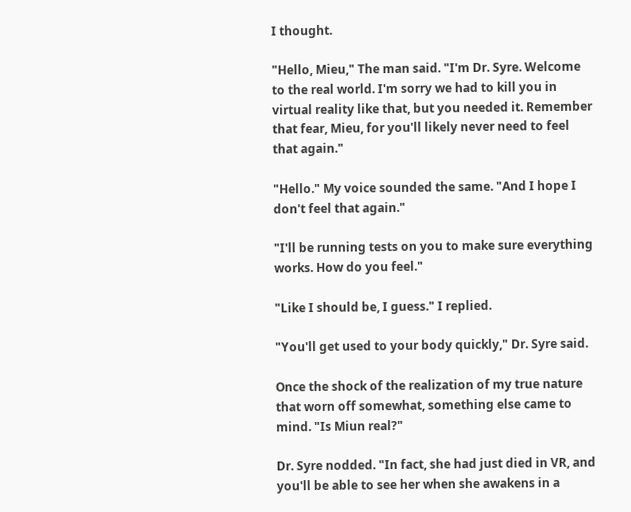I thought.

"Hello, Mieu," The man said. "I'm Dr. Syre. Welcome to the real world. I'm sorry we had to kill you in virtual reality like that, but you needed it. Remember that fear, Mieu, for you'll likely never need to feel that again."

"Hello." My voice sounded the same. "And I hope I don't feel that again."

"I'll be running tests on you to make sure everything works. How do you feel."

"Like I should be, I guess." I replied.

"You'll get used to your body quickly," Dr. Syre said.

Once the shock of the realization of my true nature that worn off somewhat, something else came to mind. "Is Miun real?"

Dr. Syre nodded. "In fact, she had just died in VR, and you'll be able to see her when she awakens in a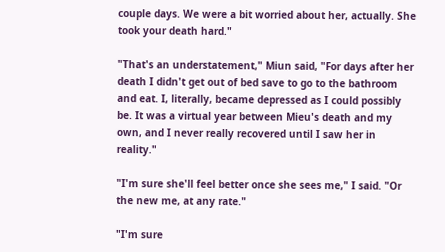couple days. We were a bit worried about her, actually. She took your death hard."

"That's an understatement," Miun said, "For days after her death I didn't get out of bed save to go to the bathroom and eat. I, literally, became depressed as I could possibly be. It was a virtual year between Mieu's death and my own, and I never really recovered until I saw her in reality."

"I'm sure she'll feel better once she sees me," I said. "Or the new me, at any rate."

"I'm sure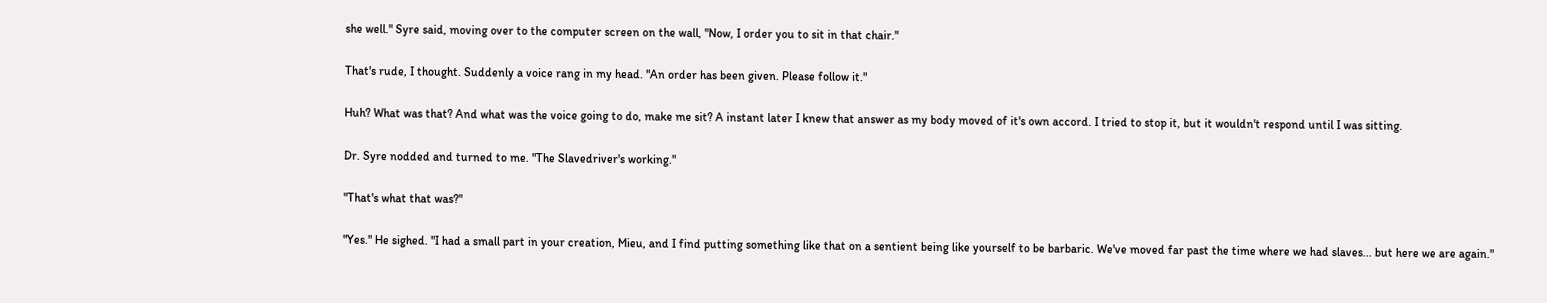she well." Syre said, moving over to the computer screen on the wall, "Now, I order you to sit in that chair."

That's rude, I thought. Suddenly a voice rang in my head. "An order has been given. Please follow it."

Huh? What was that? And what was the voice going to do, make me sit? A instant later I knew that answer as my body moved of it's own accord. I tried to stop it, but it wouldn't respond until I was sitting.

Dr. Syre nodded and turned to me. "The Slavedriver's working."

"That's what that was?"

"Yes." He sighed. "I had a small part in your creation, Mieu, and I find putting something like that on a sentient being like yourself to be barbaric. We've moved far past the time where we had slaves... but here we are again."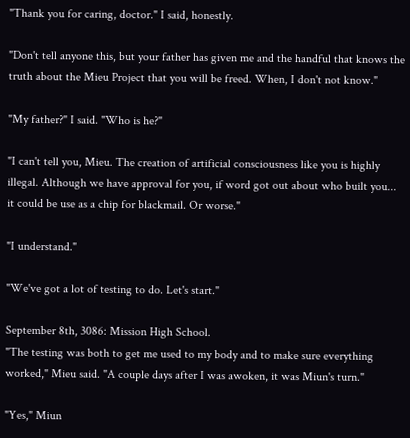"Thank you for caring, doctor." I said, honestly.

"Don't tell anyone this, but your father has given me and the handful that knows the truth about the Mieu Project that you will be freed. When, I don't not know."

"My father?" I said. "Who is he?"

"I can't tell you, Mieu. The creation of artificial consciousness like you is highly illegal. Although we have approval for you, if word got out about who built you... it could be use as a chip for blackmail. Or worse."

"I understand."

"We've got a lot of testing to do. Let's start."

September 8th, 3086: Mission High School.
"The testing was both to get me used to my body and to make sure everything worked," Mieu said. "A couple days after I was awoken, it was Miun's turn."

"Yes," Miun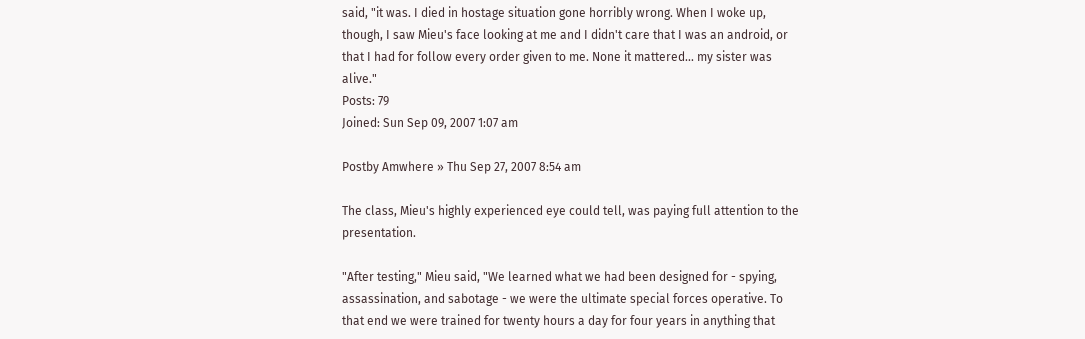said, "it was. I died in hostage situation gone horribly wrong. When I woke up, though, I saw Mieu's face looking at me and I didn't care that I was an android, or that I had for follow every order given to me. None it mattered... my sister was alive."
Posts: 79
Joined: Sun Sep 09, 2007 1:07 am

Postby Amwhere » Thu Sep 27, 2007 8:54 am

The class, Mieu's highly experienced eye could tell, was paying full attention to the presentation.

"After testing," Mieu said, "We learned what we had been designed for - spying, assassination, and sabotage - we were the ultimate special forces operative. To that end we were trained for twenty hours a day for four years in anything that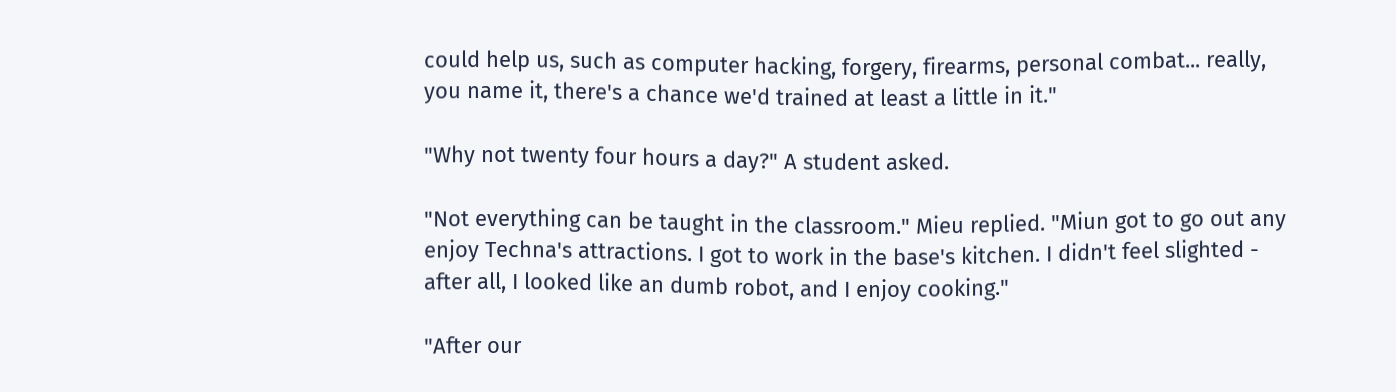could help us, such as computer hacking, forgery, firearms, personal combat... really, you name it, there's a chance we'd trained at least a little in it."

"Why not twenty four hours a day?" A student asked.

"Not everything can be taught in the classroom." Mieu replied. "Miun got to go out any enjoy Techna's attractions. I got to work in the base's kitchen. I didn't feel slighted - after all, I looked like an dumb robot, and I enjoy cooking."

"After our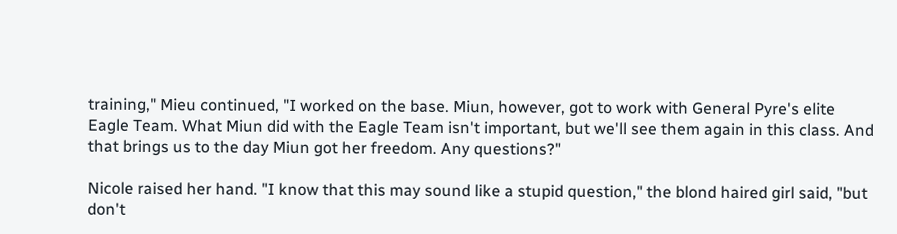training," Mieu continued, "I worked on the base. Miun, however, got to work with General Pyre's elite Eagle Team. What Miun did with the Eagle Team isn't important, but we'll see them again in this class. And that brings us to the day Miun got her freedom. Any questions?"

Nicole raised her hand. "I know that this may sound like a stupid question," the blond haired girl said, "but don't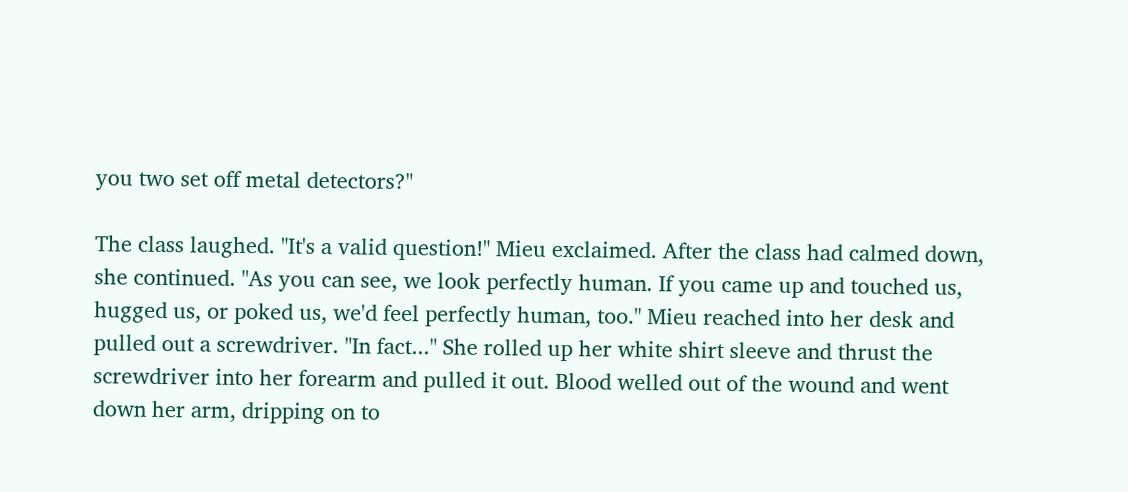you two set off metal detectors?"

The class laughed. "It's a valid question!" Mieu exclaimed. After the class had calmed down, she continued. "As you can see, we look perfectly human. If you came up and touched us, hugged us, or poked us, we'd feel perfectly human, too." Mieu reached into her desk and pulled out a screwdriver. "In fact..." She rolled up her white shirt sleeve and thrust the screwdriver into her forearm and pulled it out. Blood welled out of the wound and went down her arm, dripping on to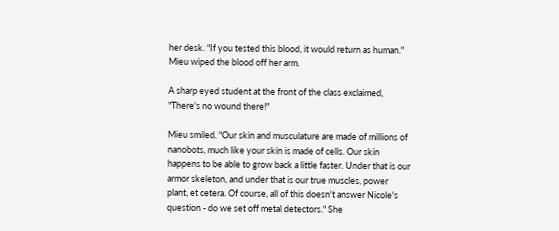her desk. "If you tested this blood, it would return as human." Mieu wiped the blood off her arm.

A sharp eyed student at the front of the class exclaimed, "There's no wound there!"

Mieu smiled. "Our skin and musculature are made of millions of nanobots, much like your skin is made of cells. Our skin happens to be able to grow back a little faster. Under that is our armor skeleton, and under that is our true muscles, power plant, et cetera. Of course, all of this doesn't answer Nicole's question - do we set off metal detectors." She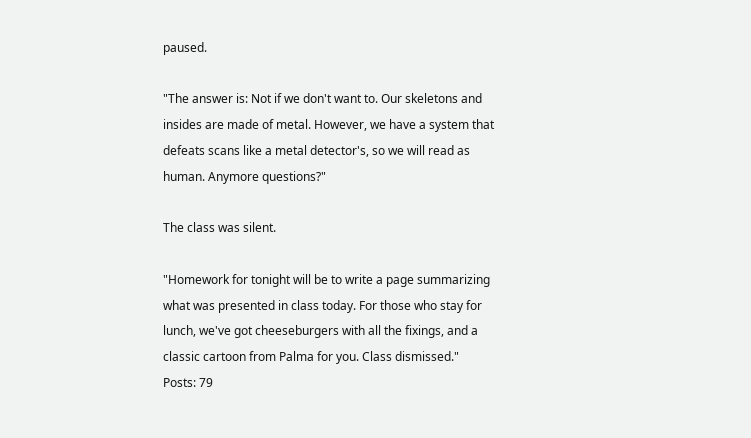paused.

"The answer is: Not if we don't want to. Our skeletons and insides are made of metal. However, we have a system that defeats scans like a metal detector's, so we will read as human. Anymore questions?"

The class was silent.

"Homework for tonight will be to write a page summarizing what was presented in class today. For those who stay for lunch, we've got cheeseburgers with all the fixings, and a classic cartoon from Palma for you. Class dismissed."
Posts: 79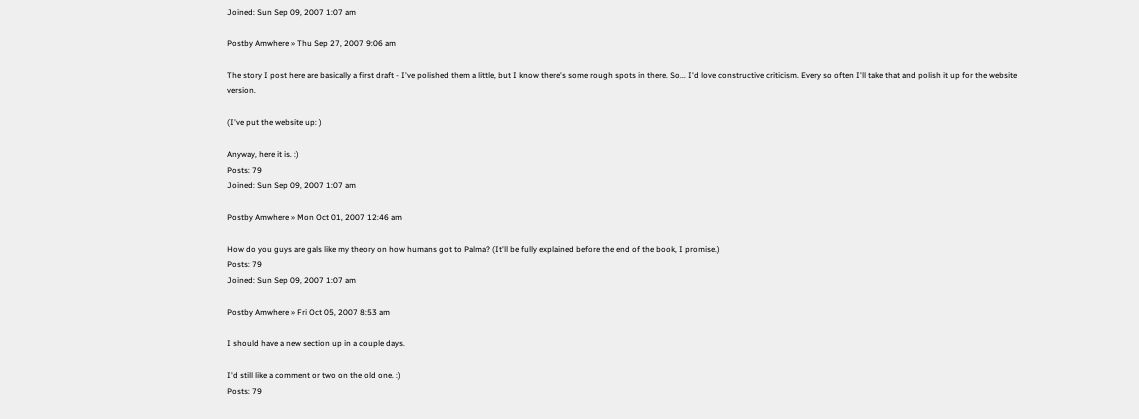Joined: Sun Sep 09, 2007 1:07 am

Postby Amwhere » Thu Sep 27, 2007 9:06 am

The story I post here are basically a first draft - I've polished them a little, but I know there's some rough spots in there. So... I'd love constructive criticism. Every so often I'll take that and polish it up for the website version.

(I've put the website up: )

Anyway, here it is. :)
Posts: 79
Joined: Sun Sep 09, 2007 1:07 am

Postby Amwhere » Mon Oct 01, 2007 12:46 am

How do you guys are gals like my theory on how humans got to Palma? (It'll be fully explained before the end of the book, I promise.)
Posts: 79
Joined: Sun Sep 09, 2007 1:07 am

Postby Amwhere » Fri Oct 05, 2007 8:53 am

I should have a new section up in a couple days.

I'd still like a comment or two on the old one. :)
Posts: 79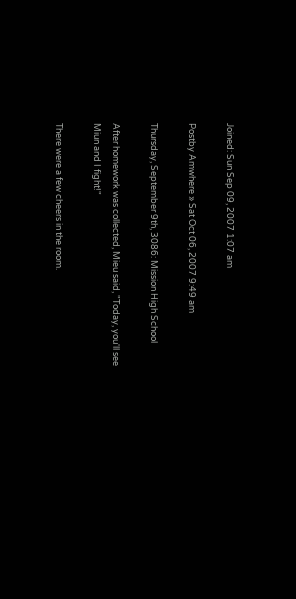Joined: Sun Sep 09, 2007 1:07 am

Postby Amwhere » Sat Oct 06, 2007 9:49 am

Thursday, September 9th, 3086: Mission High School

After homework was collected, Mieu said, "Today, you'll see Miun and I fight!"

There were a few cheers in the room.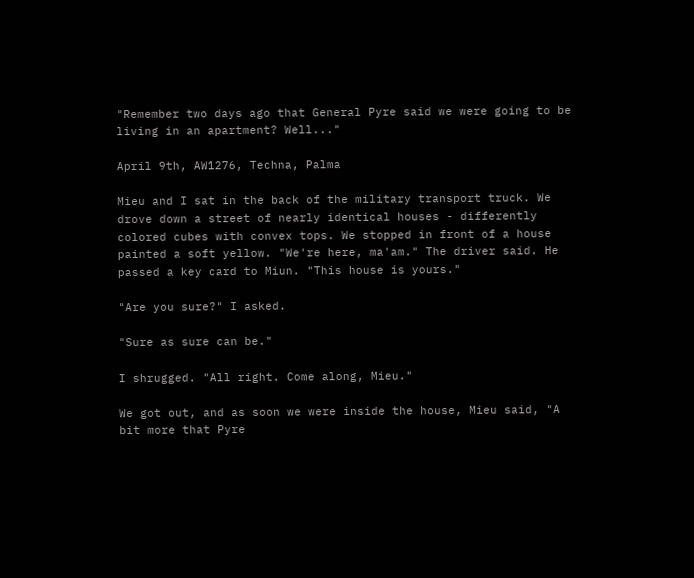"Remember two days ago that General Pyre said we were going to be living in an apartment? Well..."

April 9th, AW1276, Techna, Palma

Mieu and I sat in the back of the military transport truck. We drove down a street of nearly identical houses - differently colored cubes with convex tops. We stopped in front of a house painted a soft yellow. "We're here, ma'am." The driver said. He passed a key card to Miun. "This house is yours."

"Are you sure?" I asked.

"Sure as sure can be."

I shrugged. "All right. Come along, Mieu."

We got out, and as soon we were inside the house, Mieu said, "A bit more that Pyre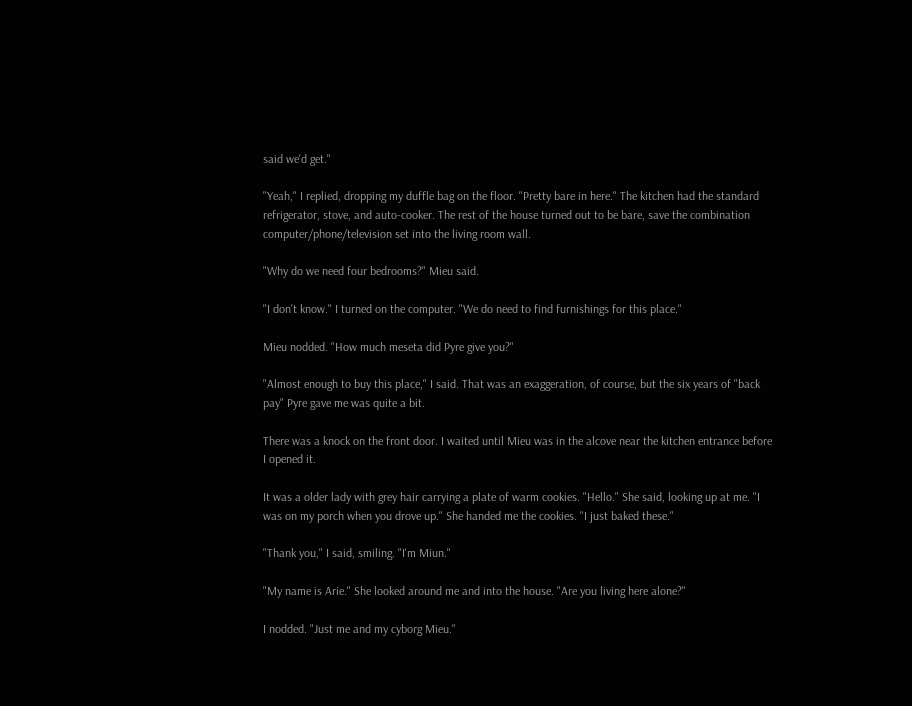said we'd get."

"Yeah," I replied, dropping my duffle bag on the floor. "Pretty bare in here." The kitchen had the standard refrigerator, stove, and auto-cooker. The rest of the house turned out to be bare, save the combination computer/phone/television set into the living room wall.

"Why do we need four bedrooms?" Mieu said.

"I don't know." I turned on the computer. "We do need to find furnishings for this place."

Mieu nodded. "How much meseta did Pyre give you?"

"Almost enough to buy this place," I said. That was an exaggeration, of course, but the six years of "back pay" Pyre gave me was quite a bit.

There was a knock on the front door. I waited until Mieu was in the alcove near the kitchen entrance before I opened it.

It was a older lady with grey hair carrying a plate of warm cookies. "Hello." She said, looking up at me. "I was on my porch when you drove up." She handed me the cookies. "I just baked these."

"Thank you," I said, smiling. "I'm Miun."

"My name is Arie." She looked around me and into the house. "Are you living here alone?"

I nodded. "Just me and my cyborg Mieu."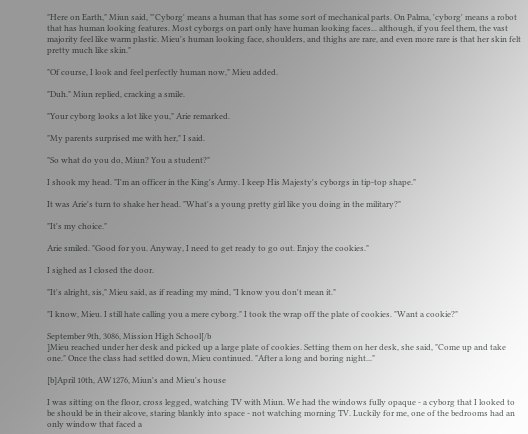"Here on Earth," Miun said, "'Cyborg' means a human that has some sort of mechanical parts. On Palma, 'cyborg' means a robot that has human looking features. Most cyborgs on part only have human looking faces... although, if you feel them, the vast majority feel like warm plastic. Mieu's human looking face, shoulders, and thighs are rare, and even more rare is that her skin felt pretty much like skin."

"Of course, I look and feel perfectly human now," Mieu added.

"Duh." Miun replied, cracking a smile.

"Your cyborg looks a lot like you," Arie remarked.

"My parents surprised me with her," I said.

"So what do you do, Miun? You a student?"

I shook my head. "I'm an officer in the King's Army. I keep His Majesty's cyborgs in tip-top shape."

It was Arie's turn to shake her head. "What's a young pretty girl like you doing in the military?"

"It's my choice."

Arie smiled. "Good for you. Anyway, I need to get ready to go out. Enjoy the cookies."

I sighed as I closed the door.

"It's alright, sis," Mieu said, as if reading my mind, "I know you don't mean it."

"I know, Mieu. I still hate calling you a mere cyborg." I took the wrap off the plate of cookies. "Want a cookie?"

September 9th, 3086, Mission High School[/b
]Mieu reached under her desk and picked up a large plate of cookies. Setting them on her desk, she said, "Come up and take one." Once the class had settled down, Mieu continued. "After a long and boring night..."

[b]April 10th, AW1276, Miun's and Mieu's house

I was sitting on the floor, cross legged, watching TV with Miun. We had the windows fully opaque - a cyborg that I looked to be should be in their alcove, staring blankly into space - not watching morning TV. Luckily for me, one of the bedrooms had an only window that faced a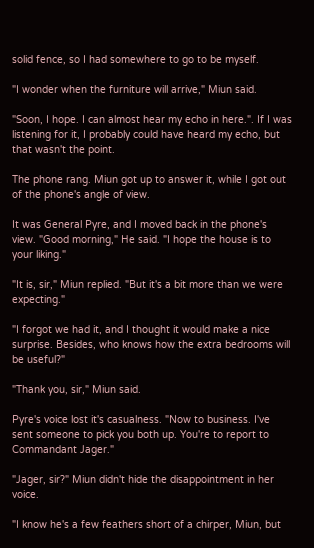solid fence, so I had somewhere to go to be myself.

"I wonder when the furniture will arrive," Miun said.

"Soon, I hope. I can almost hear my echo in here.". If I was listening for it, I probably could have heard my echo, but that wasn't the point.

The phone rang. Miun got up to answer it, while I got out of the phone's angle of view.

It was General Pyre, and I moved back in the phone's view. "Good morning," He said. "I hope the house is to your liking."

"It is, sir," Miun replied. "But it's a bit more than we were expecting."

"I forgot we had it, and I thought it would make a nice surprise. Besides, who knows how the extra bedrooms will be useful?"

"Thank you, sir," Miun said.

Pyre's voice lost it's casualness. "Now to business. I've sent someone to pick you both up. You're to report to Commandant Jager."

"Jager, sir?" Miun didn't hide the disappointment in her voice.

"I know he's a few feathers short of a chirper, Miun, but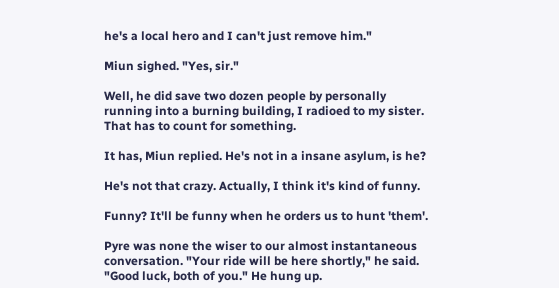he's a local hero and I can't just remove him."

Miun sighed. "Yes, sir."

Well, he did save two dozen people by personally running into a burning building, I radioed to my sister. That has to count for something.

It has, Miun replied. He's not in a insane asylum, is he?

He's not that crazy. Actually, I think it's kind of funny.

Funny? It'll be funny when he orders us to hunt 'them'.

Pyre was none the wiser to our almost instantaneous conversation. "Your ride will be here shortly," he said. "Good luck, both of you." He hung up.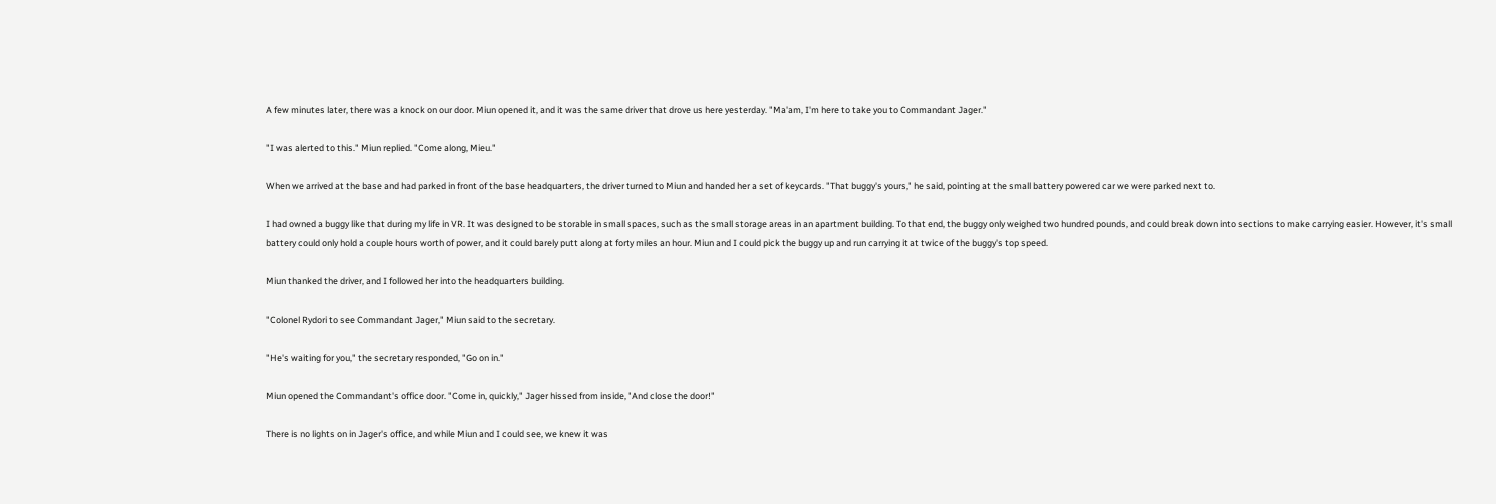A few minutes later, there was a knock on our door. Miun opened it, and it was the same driver that drove us here yesterday. "Ma'am, I'm here to take you to Commandant Jager."

"I was alerted to this." Miun replied. "Come along, Mieu."

When we arrived at the base and had parked in front of the base headquarters, the driver turned to Miun and handed her a set of keycards. "That buggy's yours," he said, pointing at the small battery powered car we were parked next to.

I had owned a buggy like that during my life in VR. It was designed to be storable in small spaces, such as the small storage areas in an apartment building. To that end, the buggy only weighed two hundred pounds, and could break down into sections to make carrying easier. However, it's small battery could only hold a couple hours worth of power, and it could barely putt along at forty miles an hour. Miun and I could pick the buggy up and run carrying it at twice of the buggy's top speed.

Miun thanked the driver, and I followed her into the headquarters building.

"Colonel Rydori to see Commandant Jager," Miun said to the secretary.

"He's waiting for you," the secretary responded, "Go on in."

Miun opened the Commandant's office door. "Come in, quickly," Jager hissed from inside, "And close the door!"

There is no lights on in Jager's office, and while Miun and I could see, we knew it was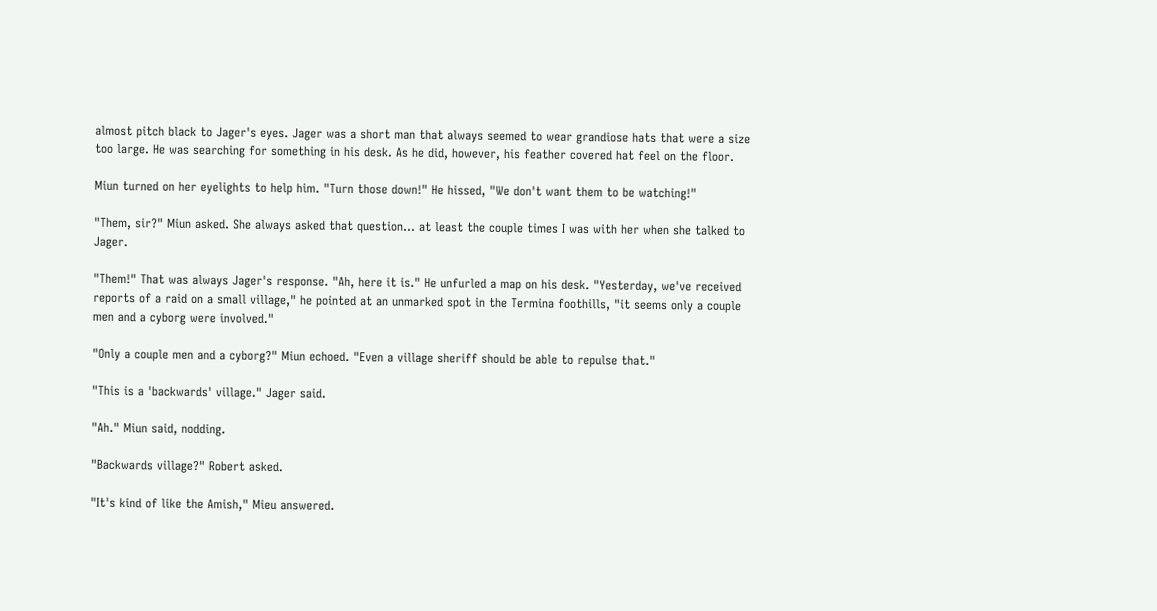almost pitch black to Jager's eyes. Jager was a short man that always seemed to wear grandiose hats that were a size too large. He was searching for something in his desk. As he did, however, his feather covered hat feel on the floor.

Miun turned on her eyelights to help him. "Turn those down!" He hissed, "We don't want them to be watching!"

"Them, sir?" Miun asked. She always asked that question... at least the couple times I was with her when she talked to Jager.

"Them!" That was always Jager's response. "Ah, here it is." He unfurled a map on his desk. "Yesterday, we've received reports of a raid on a small village," he pointed at an unmarked spot in the Termina foothills, "it seems only a couple men and a cyborg were involved."

"Only a couple men and a cyborg?" Miun echoed. "Even a village sheriff should be able to repulse that."

"This is a 'backwards' village." Jager said.

"Ah." Miun said, nodding.

"Backwards village?" Robert asked.

"It's kind of like the Amish," Mieu answered.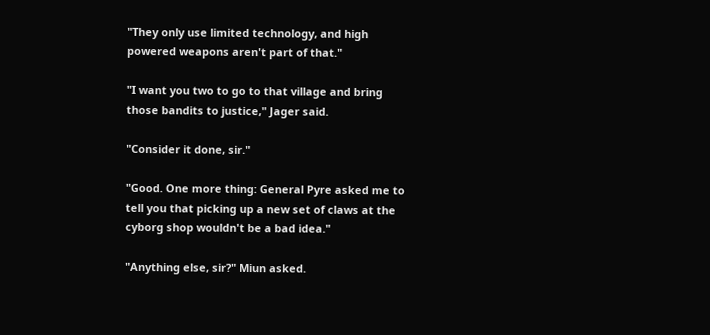"They only use limited technology, and high powered weapons aren't part of that."

"I want you two to go to that village and bring those bandits to justice," Jager said.

"Consider it done, sir."

"Good. One more thing: General Pyre asked me to tell you that picking up a new set of claws at the cyborg shop wouldn't be a bad idea."

"Anything else, sir?" Miun asked.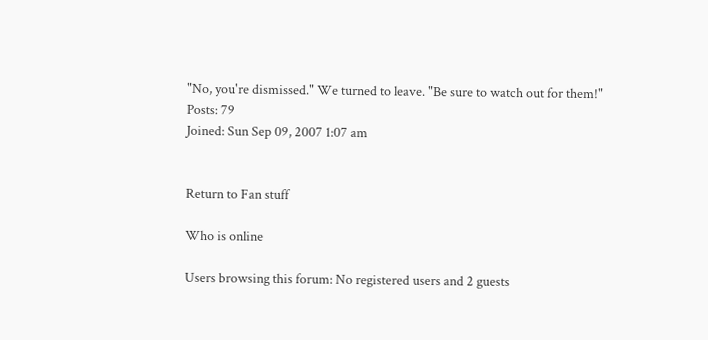"No, you're dismissed." We turned to leave. "Be sure to watch out for them!"
Posts: 79
Joined: Sun Sep 09, 2007 1:07 am


Return to Fan stuff

Who is online

Users browsing this forum: No registered users and 2 guests